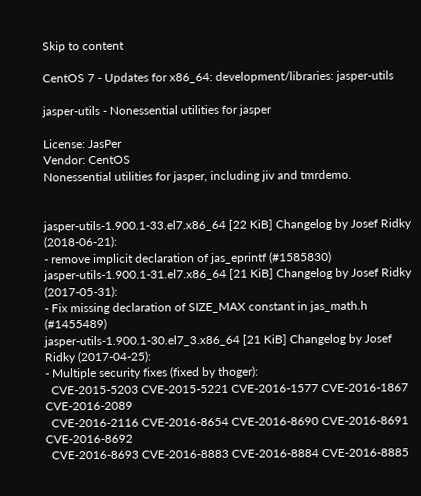Skip to content

CentOS 7 - Updates for x86_64: development/libraries: jasper-utils

jasper-utils - Nonessential utilities for jasper

License: JasPer
Vendor: CentOS
Nonessential utilities for jasper, including jiv and tmrdemo.


jasper-utils-1.900.1-33.el7.x86_64 [22 KiB] Changelog by Josef Ridky (2018-06-21):
- remove implicit declaration of jas_eprintf (#1585830)
jasper-utils-1.900.1-31.el7.x86_64 [21 KiB] Changelog by Josef Ridky (2017-05-31):
- Fix missing declaration of SIZE_MAX constant in jas_math.h (#1455489)
jasper-utils-1.900.1-30.el7_3.x86_64 [21 KiB] Changelog by Josef Ridky (2017-04-25):
- Multiple security fixes (fixed by thoger):
  CVE-2015-5203 CVE-2015-5221 CVE-2016-1577 CVE-2016-1867 CVE-2016-2089
  CVE-2016-2116 CVE-2016-8654 CVE-2016-8690 CVE-2016-8691 CVE-2016-8692
  CVE-2016-8693 CVE-2016-8883 CVE-2016-8884 CVE-2016-8885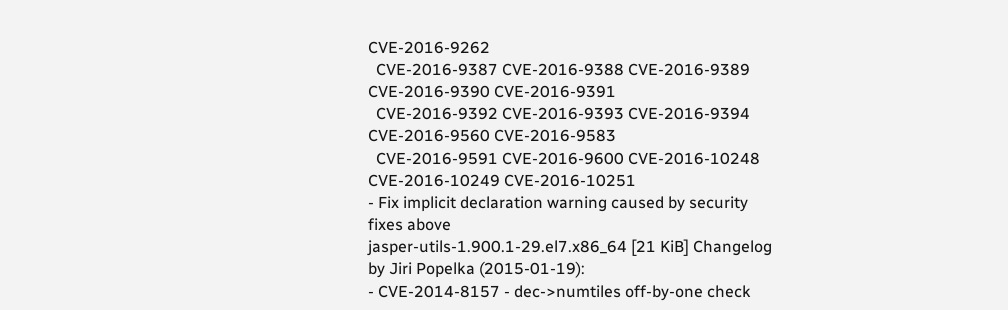CVE-2016-9262
  CVE-2016-9387 CVE-2016-9388 CVE-2016-9389 CVE-2016-9390 CVE-2016-9391
  CVE-2016-9392 CVE-2016-9393 CVE-2016-9394 CVE-2016-9560 CVE-2016-9583
  CVE-2016-9591 CVE-2016-9600 CVE-2016-10248 CVE-2016-10249 CVE-2016-10251
- Fix implicit declaration warning caused by security fixes above
jasper-utils-1.900.1-29.el7.x86_64 [21 KiB] Changelog by Jiri Popelka (2015-01-19):
- CVE-2014-8157 - dec->numtiles off-by-one check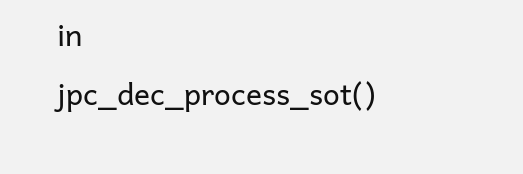in jpc_dec_process_sot()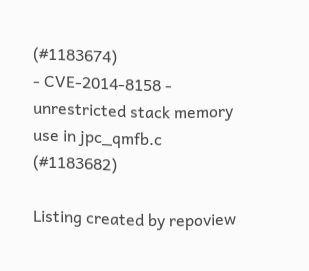(#1183674)
- CVE-2014-8158 - unrestricted stack memory use in jpc_qmfb.c (#1183682)

Listing created by repoview